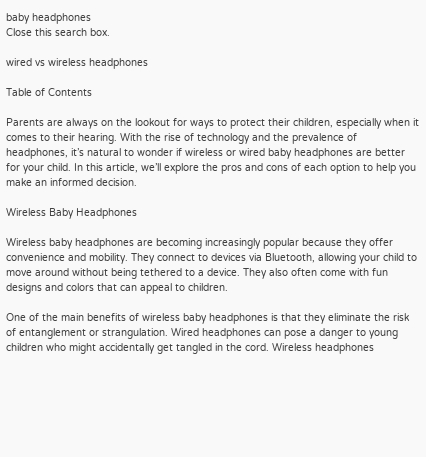baby headphones
Close this search box.

wired vs wireless headphones

Table of Contents

Parents are always on the lookout for ways to protect their children, especially when it comes to their hearing. With the rise of technology and the prevalence of headphones, it’s natural to wonder if wireless or wired baby headphones are better for your child. In this article, we’ll explore the pros and cons of each option to help you make an informed decision.

Wireless Baby Headphones

Wireless baby headphones are becoming increasingly popular because they offer convenience and mobility. They connect to devices via Bluetooth, allowing your child to move around without being tethered to a device. They also often come with fun designs and colors that can appeal to children.

One of the main benefits of wireless baby headphones is that they eliminate the risk of entanglement or strangulation. Wired headphones can pose a danger to young children who might accidentally get tangled in the cord. Wireless headphones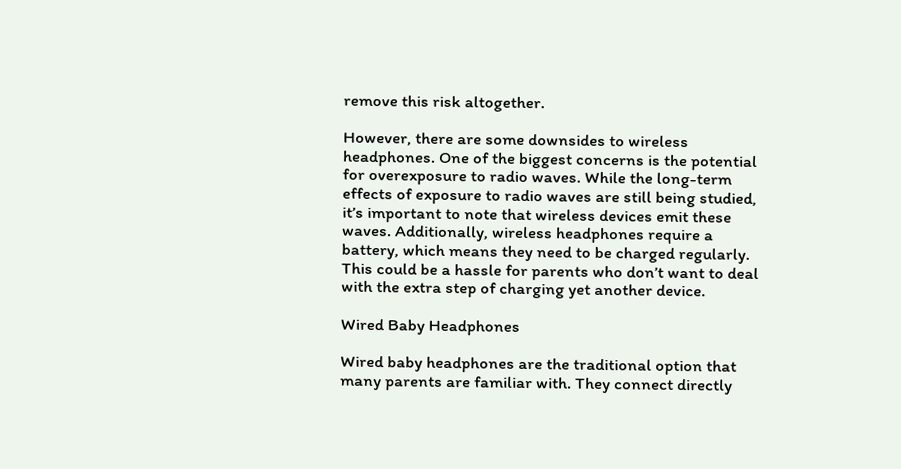remove this risk altogether.

However, there are some downsides to wireless headphones. One of the biggest concerns is the potential for overexposure to radio waves. While the long-term effects of exposure to radio waves are still being studied, it’s important to note that wireless devices emit these waves. Additionally, wireless headphones require a battery, which means they need to be charged regularly. This could be a hassle for parents who don’t want to deal with the extra step of charging yet another device.

Wired Baby Headphones

Wired baby headphones are the traditional option that many parents are familiar with. They connect directly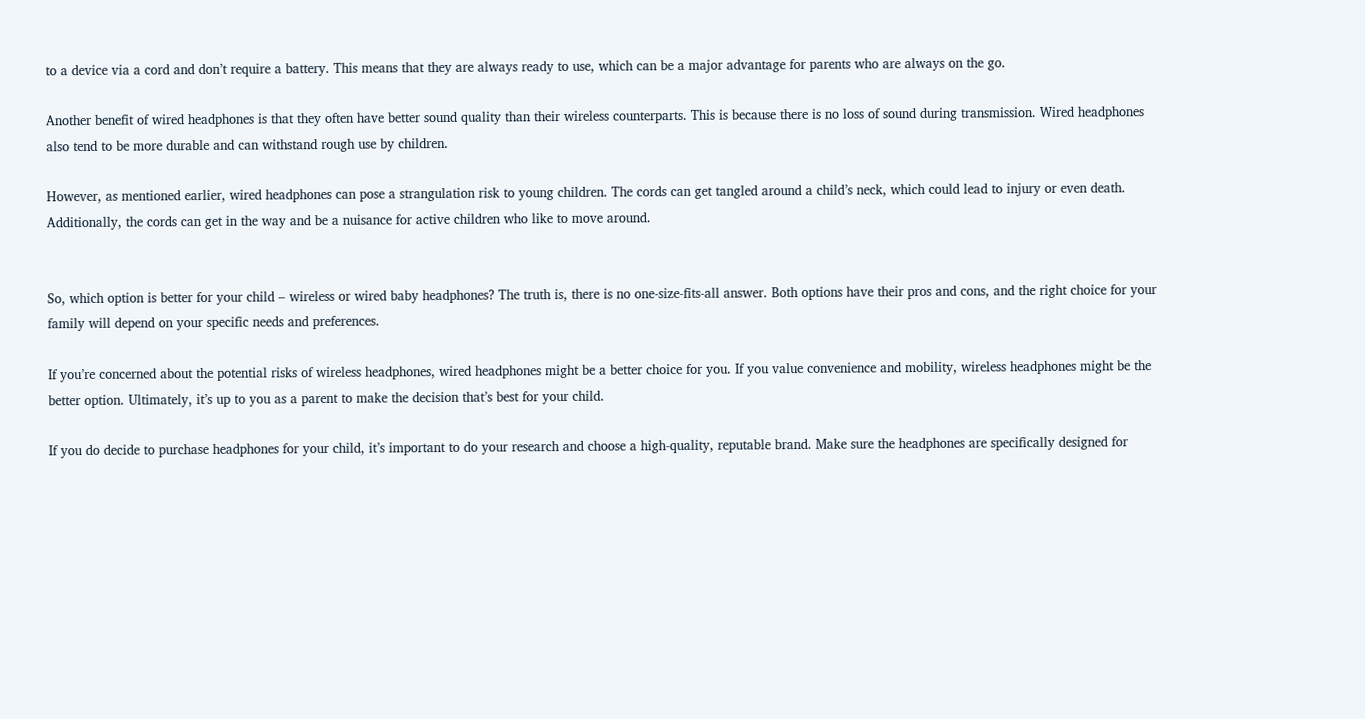to a device via a cord and don’t require a battery. This means that they are always ready to use, which can be a major advantage for parents who are always on the go.

Another benefit of wired headphones is that they often have better sound quality than their wireless counterparts. This is because there is no loss of sound during transmission. Wired headphones also tend to be more durable and can withstand rough use by children.

However, as mentioned earlier, wired headphones can pose a strangulation risk to young children. The cords can get tangled around a child’s neck, which could lead to injury or even death. Additionally, the cords can get in the way and be a nuisance for active children who like to move around.


So, which option is better for your child – wireless or wired baby headphones? The truth is, there is no one-size-fits-all answer. Both options have their pros and cons, and the right choice for your family will depend on your specific needs and preferences.

If you’re concerned about the potential risks of wireless headphones, wired headphones might be a better choice for you. If you value convenience and mobility, wireless headphones might be the better option. Ultimately, it’s up to you as a parent to make the decision that’s best for your child.

If you do decide to purchase headphones for your child, it’s important to do your research and choose a high-quality, reputable brand. Make sure the headphones are specifically designed for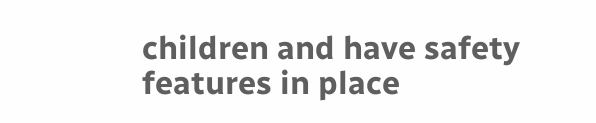children and have safety features in place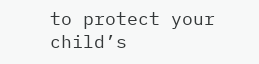to protect your child’s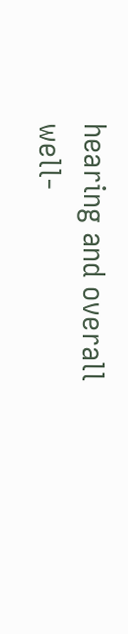hearing and overall well-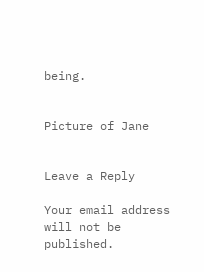being.


Picture of Jane


Leave a Reply

Your email address will not be published.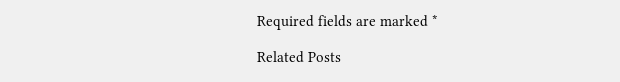Required fields are marked *

Related Posts